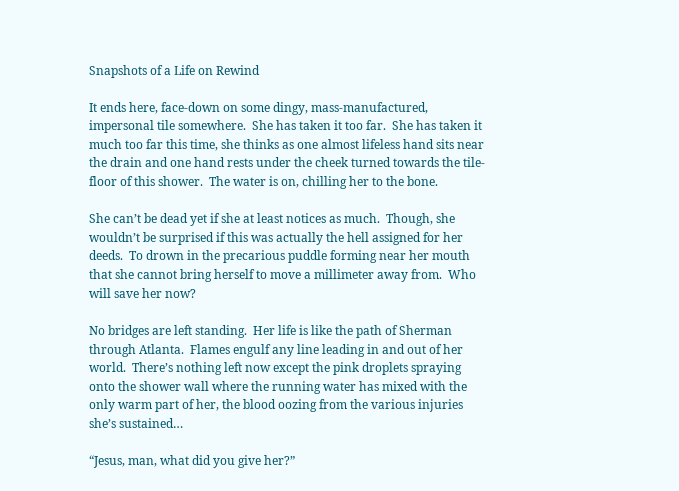Snapshots of a Life on Rewind

It ends here, face-down on some dingy, mass-manufactured, impersonal tile somewhere.  She has taken it too far.  She has taken it much too far this time, she thinks as one almost lifeless hand sits near the drain and one hand rests under the cheek turned towards the tile-floor of this shower.  The water is on, chilling her to the bone.

She can’t be dead yet if she at least notices as much.  Though, she wouldn’t be surprised if this was actually the hell assigned for her deeds.  To drown in the precarious puddle forming near her mouth that she cannot bring herself to move a millimeter away from.  Who will save her now?

No bridges are left standing.  Her life is like the path of Sherman through Atlanta.  Flames engulf any line leading in and out of her world.  There’s nothing left now except the pink droplets spraying onto the shower wall where the running water has mixed with the only warm part of her, the blood oozing from the various injuries she’s sustained…

“Jesus, man, what did you give her?”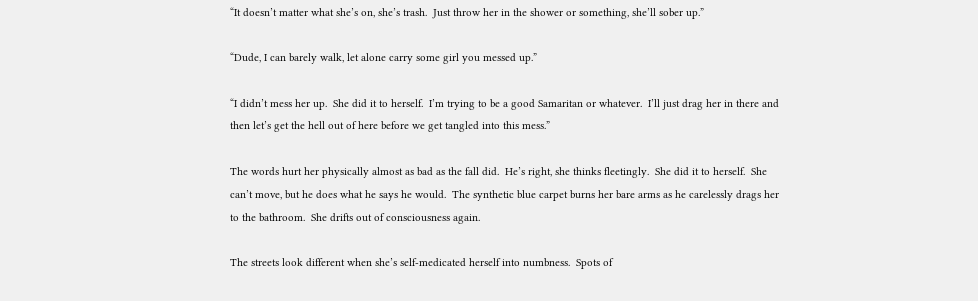“It doesn’t matter what she’s on, she’s trash.  Just throw her in the shower or something, she’ll sober up.”

“Dude, I can barely walk, let alone carry some girl you messed up.”

“I didn’t mess her up.  She did it to herself.  I’m trying to be a good Samaritan or whatever.  I’ll just drag her in there and then let’s get the hell out of here before we get tangled into this mess.”

The words hurt her physically almost as bad as the fall did.  He’s right, she thinks fleetingly.  She did it to herself.  She can’t move, but he does what he says he would.  The synthetic blue carpet burns her bare arms as he carelessly drags her to the bathroom.  She drifts out of consciousness again.

The streets look different when she’s self-medicated herself into numbness.  Spots of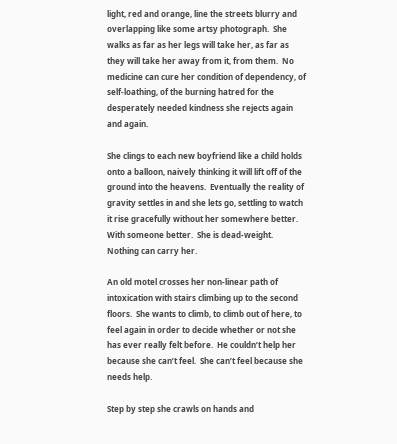light, red and orange, line the streets blurry and overlapping like some artsy photograph.  She walks as far as her legs will take her, as far as they will take her away from it, from them.  No medicine can cure her condition of dependency, of self-loathing, of the burning hatred for the desperately needed kindness she rejects again and again.

She clings to each new boyfriend like a child holds onto a balloon, naively thinking it will lift off of the ground into the heavens.  Eventually the reality of gravity settles in and she lets go, settling to watch it rise gracefully without her somewhere better.  With someone better.  She is dead-weight.  Nothing can carry her.

An old motel crosses her non-linear path of intoxication with stairs climbing up to the second floors.  She wants to climb, to climb out of here, to feel again in order to decide whether or not she has ever really felt before.  He couldn’t help her because she can’t feel.  She can’t feel because she needs help.

Step by step she crawls on hands and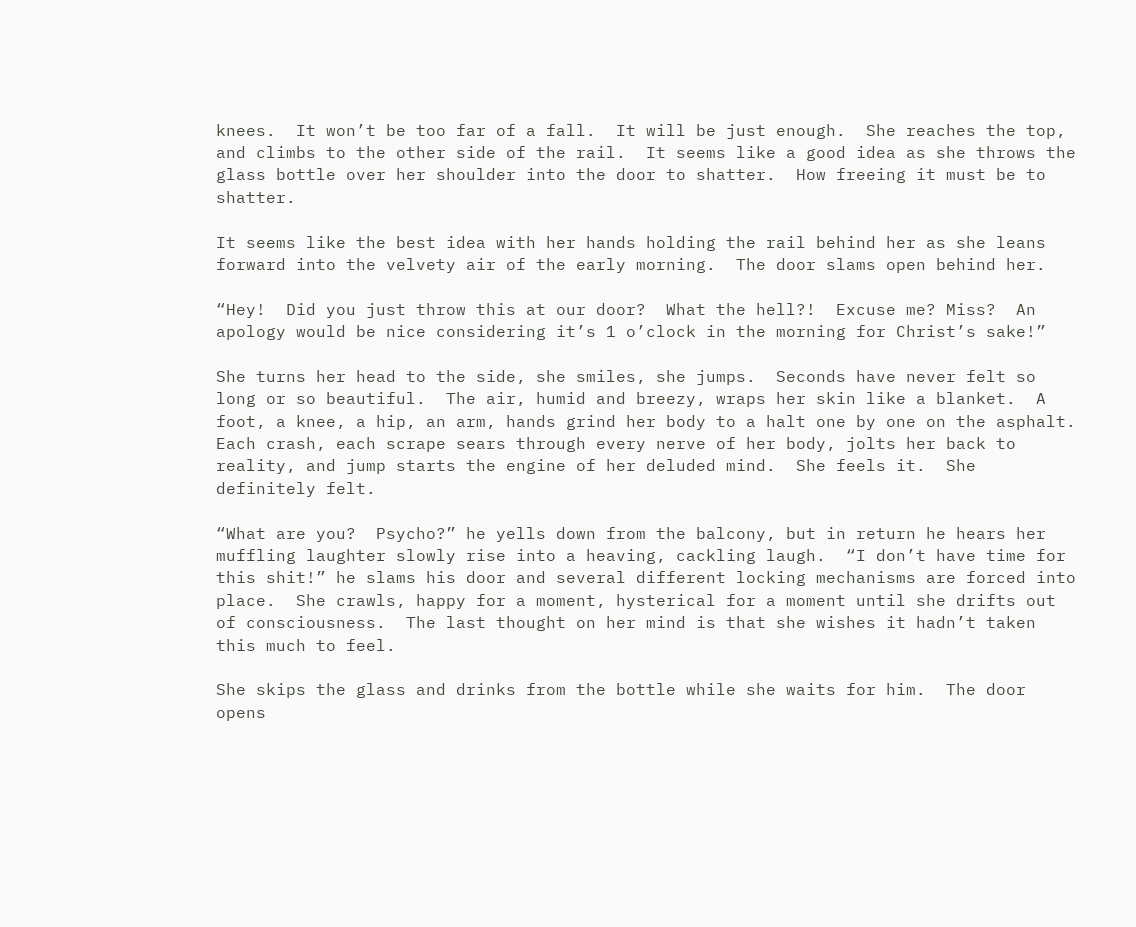knees.  It won’t be too far of a fall.  It will be just enough.  She reaches the top, and climbs to the other side of the rail.  It seems like a good idea as she throws the glass bottle over her shoulder into the door to shatter.  How freeing it must be to shatter.

It seems like the best idea with her hands holding the rail behind her as she leans forward into the velvety air of the early morning.  The door slams open behind her.

“Hey!  Did you just throw this at our door?  What the hell?!  Excuse me? Miss?  An apology would be nice considering it’s 1 o’clock in the morning for Christ’s sake!”

She turns her head to the side, she smiles, she jumps.  Seconds have never felt so long or so beautiful.  The air, humid and breezy, wraps her skin like a blanket.  A foot, a knee, a hip, an arm, hands grind her body to a halt one by one on the asphalt.  Each crash, each scrape sears through every nerve of her body, jolts her back to reality, and jump starts the engine of her deluded mind.  She feels it.  She definitely felt.

“What are you?  Psycho?” he yells down from the balcony, but in return he hears her muffling laughter slowly rise into a heaving, cackling laugh.  “I don’t have time for this shit!” he slams his door and several different locking mechanisms are forced into place.  She crawls, happy for a moment, hysterical for a moment until she drifts out of consciousness.  The last thought on her mind is that she wishes it hadn’t taken this much to feel.

She skips the glass and drinks from the bottle while she waits for him.  The door opens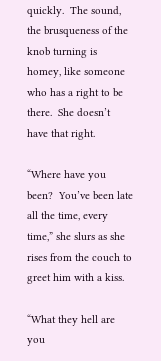quickly.  The sound, the brusqueness of the knob turning is homey, like someone who has a right to be there.  She doesn’t have that right.

“Where have you been?  You’ve been late all the time, every time,” she slurs as she rises from the couch to greet him with a kiss.

“What they hell are you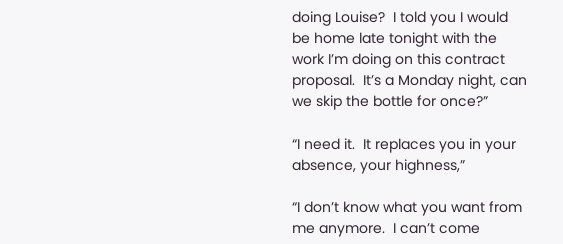doing Louise?  I told you I would be home late tonight with the work I’m doing on this contract proposal.  It’s a Monday night, can we skip the bottle for once?”

“I need it.  It replaces you in your absence, your highness,”

“I don’t know what you want from me anymore.  I can’t come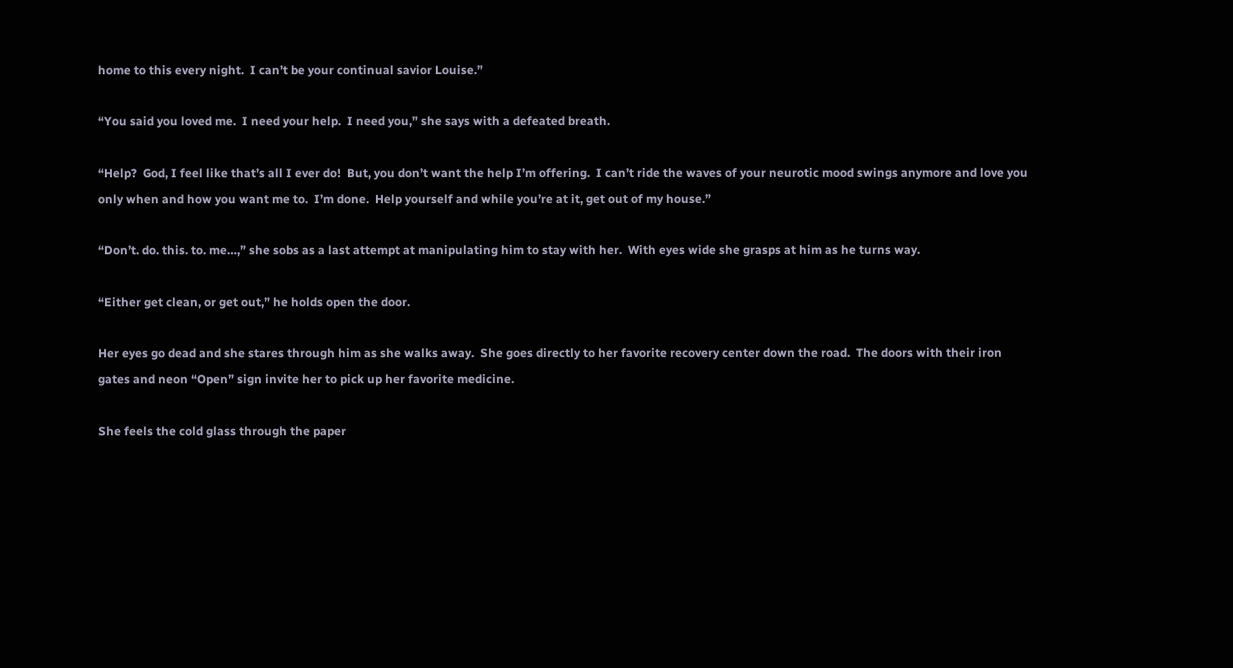home to this every night.  I can’t be your continual savior Louise.”

“You said you loved me.  I need your help.  I need you,” she says with a defeated breath.

“Help?  God, I feel like that’s all I ever do!  But, you don’t want the help I’m offering.  I can’t ride the waves of your neurotic mood swings anymore and love you only when and how you want me to.  I’m done.  Help yourself and while you’re at it, get out of my house.”

“Don’t. do. this. to. me…,” she sobs as a last attempt at manipulating him to stay with her.  With eyes wide she grasps at him as he turns way.

“Either get clean, or get out,” he holds open the door.

Her eyes go dead and she stares through him as she walks away.  She goes directly to her favorite recovery center down the road.  The doors with their iron gates and neon “Open” sign invite her to pick up her favorite medicine.

She feels the cold glass through the paper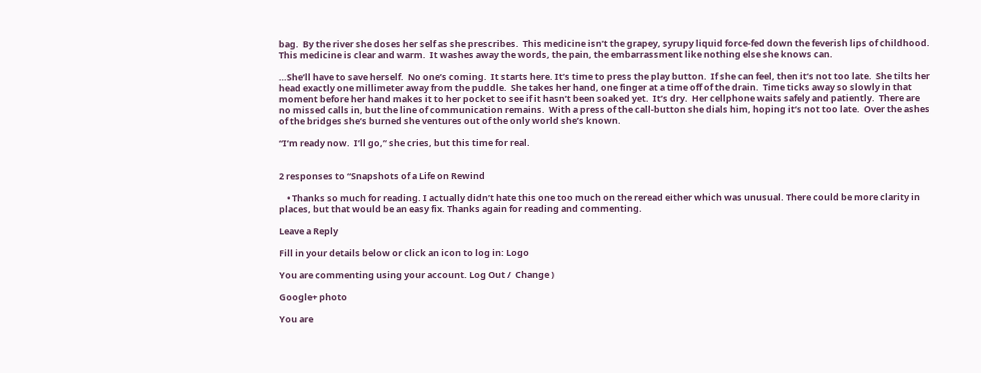bag.  By the river she doses her self as she prescribes.  This medicine isn’t the grapey, syrupy liquid force-fed down the feverish lips of childhood.  This medicine is clear and warm.  It washes away the words, the pain, the embarrassment like nothing else she knows can.

…She’ll have to save herself.  No one’s coming.  It starts here. It’s time to press the play button.  If she can feel, then it’s not too late.  She tilts her head exactly one millimeter away from the puddle.  She takes her hand, one finger at a time off of the drain.  Time ticks away so slowly in that moment before her hand makes it to her pocket to see if it hasn’t been soaked yet.  It’s dry.  Her cellphone waits safely and patiently.  There are no missed calls in, but the line of communication remains.  With a press of the call-button she dials him, hoping it’s not too late.  Over the ashes of the bridges she’s burned she ventures out of the only world she’s known.

“I’m ready now.  I’ll go,” she cries, but this time for real.


2 responses to “Snapshots of a Life on Rewind

    • Thanks so much for reading. I actually didn’t hate this one too much on the reread either which was unusual. There could be more clarity in places, but that would be an easy fix. Thanks again for reading and commenting.

Leave a Reply

Fill in your details below or click an icon to log in: Logo

You are commenting using your account. Log Out /  Change )

Google+ photo

You are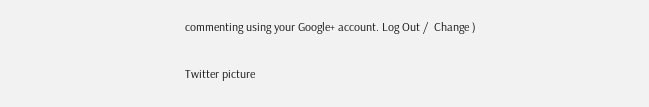commenting using your Google+ account. Log Out /  Change )

Twitter picture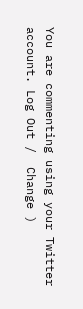You are commenting using your Twitter account. Log Out /  Change )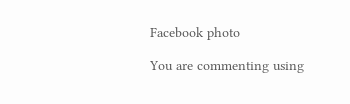Facebook photo

You are commenting using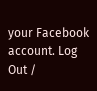your Facebook account. Log Out /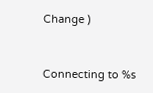Change )


Connecting to %s